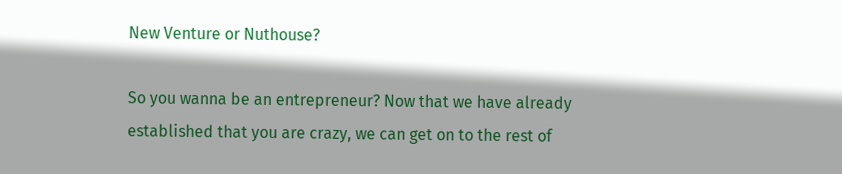New Venture or Nuthouse?

So you wanna be an entrepreneur? Now that we have already
established that you are crazy, we can get on to the rest of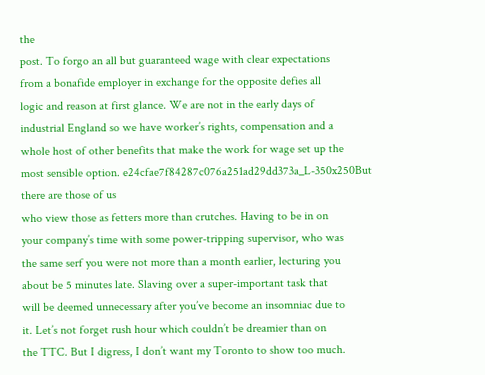the
post. To forgo an all but guaranteed wage with clear expectations
from a bonafide employer in exchange for the opposite defies all
logic and reason at first glance. We are not in the early days of
industrial England so we have worker’s rights, compensation and a
whole host of other benefits that make the work for wage set up the
most sensible option. e24cfae7f84287c076a251ad29dd373a_L-350x250But there are those of us
who view those as fetters more than crutches. Having to be in on
your company’s time with some power-tripping supervisor, who was
the same serf you were not more than a month earlier, lecturing you
about be 5 minutes late. Slaving over a super-important task that
will be deemed unnecessary after you’ve become an insomniac due to
it. Let’s not forget rush hour which couldn’t be dreamier than on
the TTC. But I digress, I don’t want my Toronto to show too much.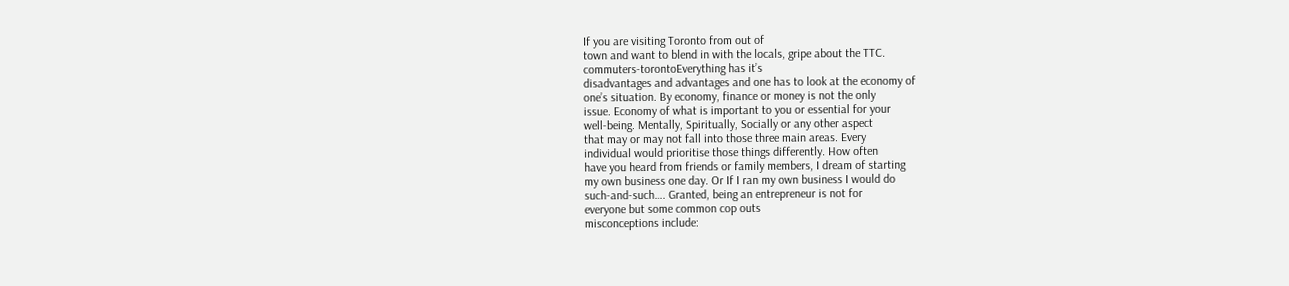If you are visiting Toronto from out of
town and want to blend in with the locals, gripe about the TTC.
commuters-torontoEverything has it’s
disadvantages and advantages and one has to look at the economy of
one’s situation. By economy, finance or money is not the only
issue. Economy of what is important to you or essential for your
well-being. Mentally, Spiritually, Socially or any other aspect
that may or may not fall into those three main areas. Every
individual would prioritise those things differently. How often
have you heard from friends or family members, I dream of starting
my own business one day. Or If I ran my own business I would do
such-and-such…. Granted, being an entrepreneur is not for
everyone but some common cop outs
misconceptions include: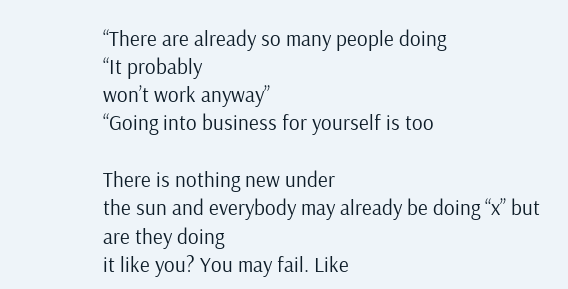“There are already so many people doing
“It probably
won’t work anyway”
“Going into business for yourself is too

There is nothing new under
the sun and everybody may already be doing “x” but are they doing
it like you? You may fail. Like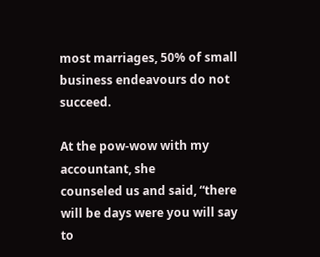most marriages, 50% of small
business endeavours do not succeed.

At the pow-wow with my accountant, she
counseled us and said, “there will be days were you will say to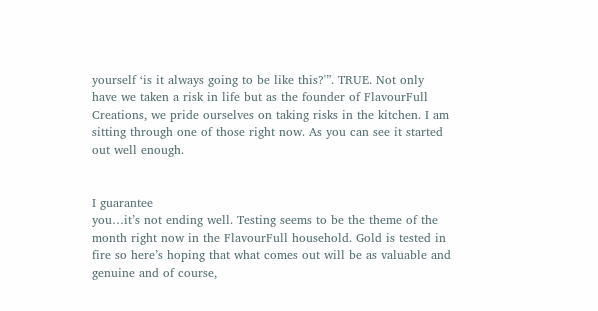yourself ‘is it always going to be like this?'”. TRUE. Not only
have we taken a risk in life but as the founder of FlavourFull
Creations, we pride ourselves on taking risks in the kitchen. I am
sitting through one of those right now. As you can see it started
out well enough.


I guarantee
you…it’s not ending well. Testing seems to be the theme of the
month right now in the FlavourFull household. Gold is tested in
fire so here’s hoping that what comes out will be as valuable and
genuine and of course,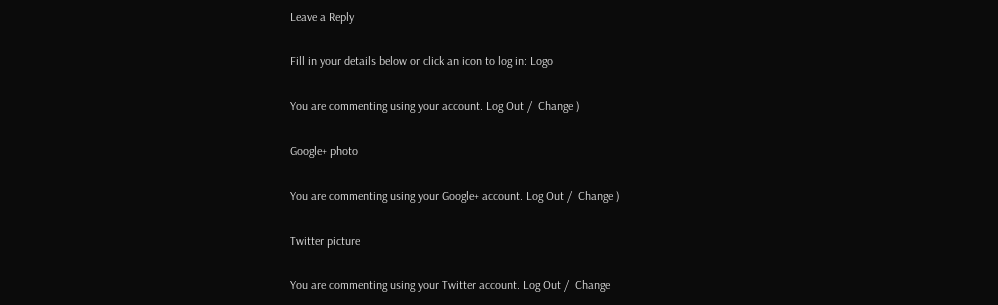Leave a Reply

Fill in your details below or click an icon to log in: Logo

You are commenting using your account. Log Out /  Change )

Google+ photo

You are commenting using your Google+ account. Log Out /  Change )

Twitter picture

You are commenting using your Twitter account. Log Out /  Change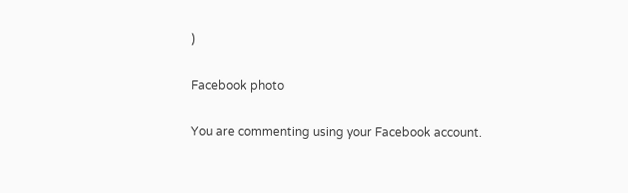)

Facebook photo

You are commenting using your Facebook account.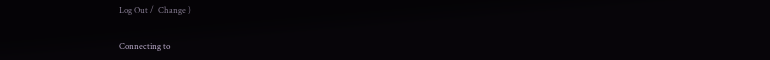Log Out /  Change )


Connecting to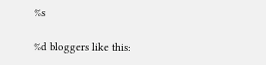%s

%d bloggers like this: